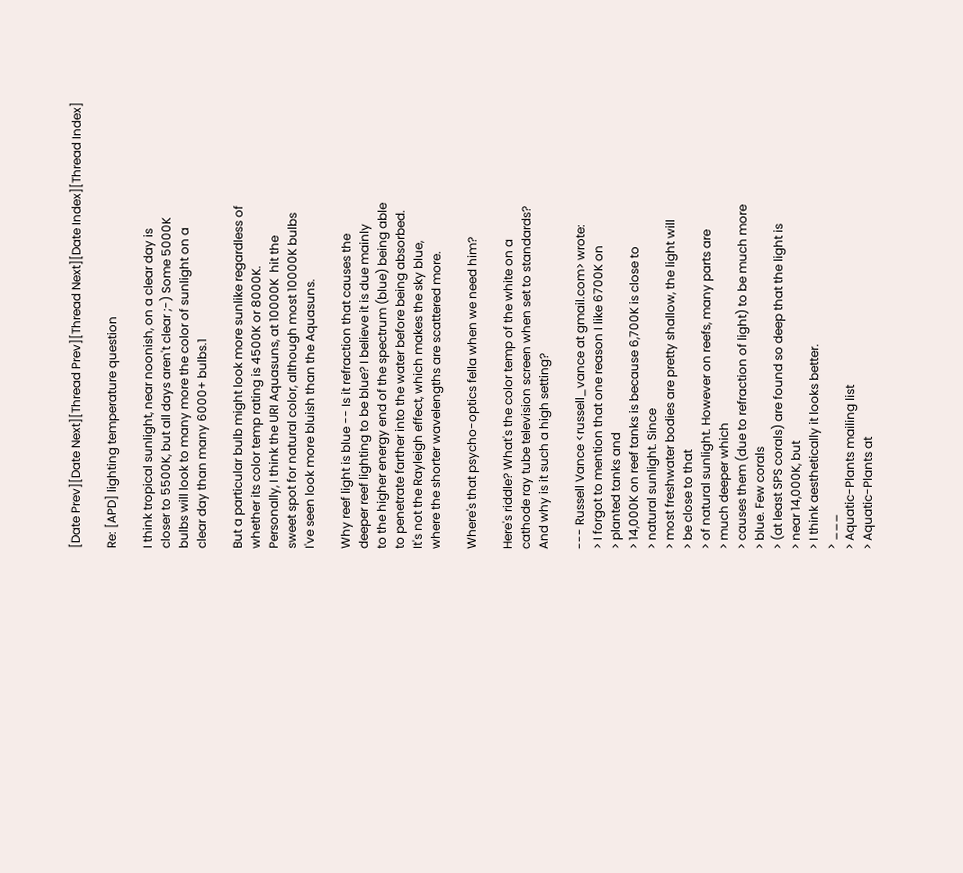[Date Prev][Date Next][Thread Prev][Thread Next][Date Index][Thread Index]

Re: [APD] lighting temperature question

I think tropical sunlight, near noonish, on a clear day is
closer to 5500K, but all days aren't clear ;-) Some 5000K
bulbs will look to many more the color of sunlight on a
clear day than many 6000+ bulbs.1

But a particular bulb might look more sunlike regardless of
whether its color temp rating is 4500K or 8000K.
Personally, I think the URI Aquasuns, at 10000K  hit the
sweet spot for natural color, although most 10000K bulbs
I've seen look more bluish than the Aquasuns.

Why reef light is blue -- Is it refraction that causes the
deeper reef lighting to be blue? I believe it is due mainly
to the higher energy end of the spectrum (blue) being able
to penetrate farther into the water before being absorbed.
It's not the Rayleigh effect, which makes the sky blue,
where the shorter wavelengths are scattered more.

Where's that psycho-optics fella when we need him?

Here's riddle? What's the color temp of the white on a
cathode ray tube television screen when set to standards?
And why is it such a high setting?

--- Russell Vance <russell_vance at gmail.com> wrote:
> I forgot to mention that one reason I like 6700K on
> planted tanks and
> 14,000K on reef tanks is because 6,700K is close to
> natural sunlight. Since
> most freshwater bodies are pretty shallow, the light will
> be close to that
> of natural sunlight. However on reefs, many parts are
> much deeper which
> causes them (due to refraction of light) to be much more
> blue. Few corals
> (at least SPS corals) are found so deep that the light is
> near 14,000K, but
> I think aesthetically it looks better.
> ___
> Aquatic-Plants mailing list
> Aquatic-Plants at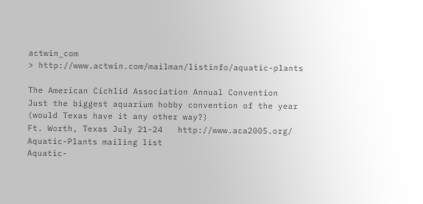actwin_com
> http://www.actwin.com/mailman/listinfo/aquatic-plants

The American Cichlid Association Annual Convention
Just the biggest aquarium hobby convention of the year (would Texas have it any other way?)
Ft. Worth, Texas July 21-24   http://www.aca2005.org/
Aquatic-Plants mailing list
Aquatic-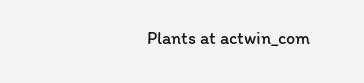Plants at actwin_com